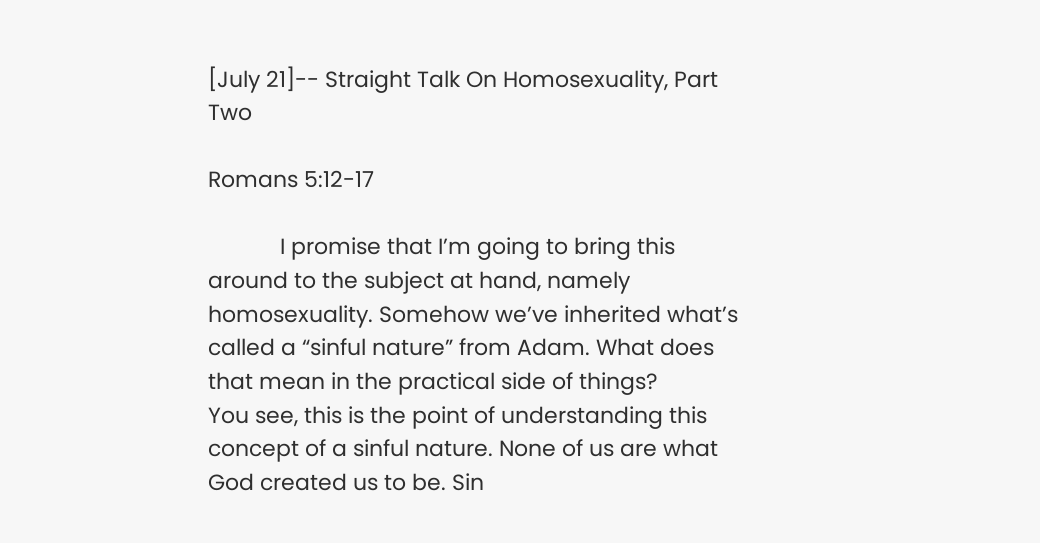[July 21]-- Straight Talk On Homosexuality, Part Two

Romans 5:12-17

            I promise that I’m going to bring this around to the subject at hand, namely homosexuality. Somehow we’ve inherited what’s called a “sinful nature” from Adam. What does that mean in the practical side of things?
You see, this is the point of understanding this concept of a sinful nature. None of us are what God created us to be. Sin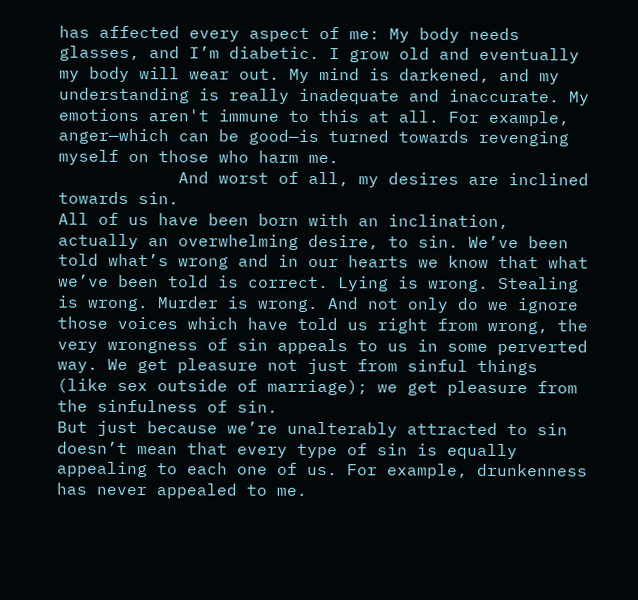has affected every aspect of me: My body needs glasses, and I’m diabetic. I grow old and eventually my body will wear out. My mind is darkened, and my understanding is really inadequate and inaccurate. My emotions aren't immune to this at all. For example, anger—which can be good—is turned towards revenging myself on those who harm me.
            And worst of all, my desires are inclined towards sin.
All of us have been born with an inclination, actually an overwhelming desire, to sin. We’ve been told what’s wrong and in our hearts we know that what we’ve been told is correct. Lying is wrong. Stealing is wrong. Murder is wrong. And not only do we ignore those voices which have told us right from wrong, the very wrongness of sin appeals to us in some perverted way. We get pleasure not just from sinful things (like sex outside of marriage); we get pleasure from the sinfulness of sin.
But just because we’re unalterably attracted to sin doesn’t mean that every type of sin is equally appealing to each one of us. For example, drunkenness has never appealed to me.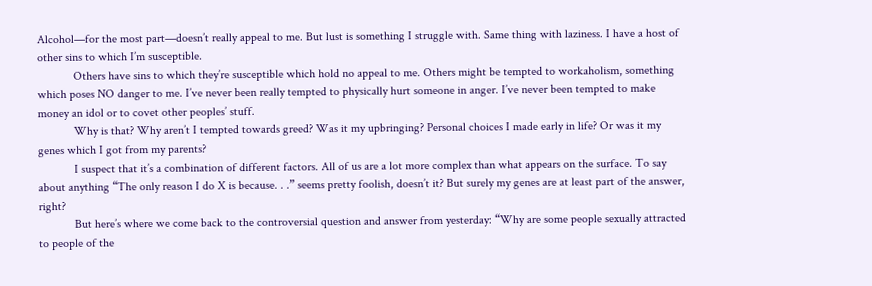Alcohol—for the most part—doesn’t really appeal to me. But lust is something I struggle with. Same thing with laziness. I have a host of other sins to which I’m susceptible.
            Others have sins to which they’re susceptible which hold no appeal to me. Others might be tempted to workaholism, something which poses NO danger to me. I’ve never been really tempted to physically hurt someone in anger. I’ve never been tempted to make money an idol or to covet other peoples’ stuff.
            Why is that? Why aren’t I tempted towards greed? Was it my upbringing? Personal choices I made early in life? Or was it my genes which I got from my parents?
            I suspect that it’s a combination of different factors. All of us are a lot more complex than what appears on the surface. To say about anything “The only reason I do X is because. . .” seems pretty foolish, doesn’t it? But surely my genes are at least part of the answer, right?
            But here’s where we come back to the controversial question and answer from yesterday: “Why are some people sexually attracted to people of the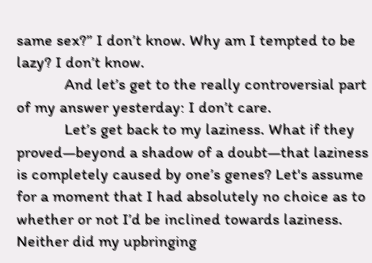same sex?” I don’t know. Why am I tempted to be lazy? I don’t know.
            And let’s get to the really controversial part of my answer yesterday: I don’t care.
            Let’s get back to my laziness. What if they proved—beyond a shadow of a doubt—that laziness is completely caused by one’s genes? Let's assume for a moment that I had absolutely no choice as to whether or not I’d be inclined towards laziness. Neither did my upbringing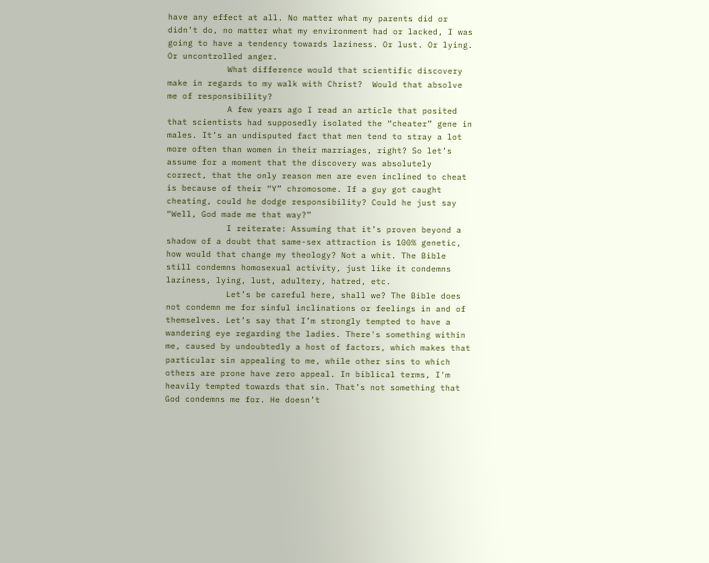have any effect at all. No matter what my parents did or didn’t do, no matter what my environment had or lacked, I was going to have a tendency towards laziness. Or lust. Or lying. Or uncontrolled anger.
            What difference would that scientific discovery make in regards to my walk with Christ?  Would that absolve me of responsibility?
            A few years ago I read an article that posited that scientists had supposedly isolated the “cheater” gene in males. It’s an undisputed fact that men tend to stray a lot more often than women in their marriages, right? So let’s assume for a moment that the discovery was absolutely correct, that the only reason men are even inclined to cheat is because of their “Y” chromosome. If a guy got caught cheating, could he dodge responsibility? Could he just say “Well, God made me that way?”
            I reiterate: Assuming that it’s proven beyond a shadow of a doubt that same-sex attraction is 100% genetic, how would that change my theology? Not a whit. The Bible still condemns homosexual activity, just like it condemns laziness, lying, lust, adultery, hatred, etc.
            Let’s be careful here, shall we? The Bible does not condemn me for sinful inclinations or feelings in and of themselves. Let’s say that I’m strongly tempted to have a wandering eye regarding the ladies. There's something within me, caused by undoubtedly a host of factors, which makes that particular sin appealing to me, while other sins to which others are prone have zero appeal. In biblical terms, I'm heavily tempted towards that sin. That’s not something that God condemns me for. He doesn’t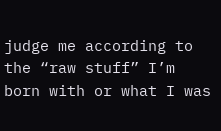judge me according to the “raw stuff” I’m born with or what I was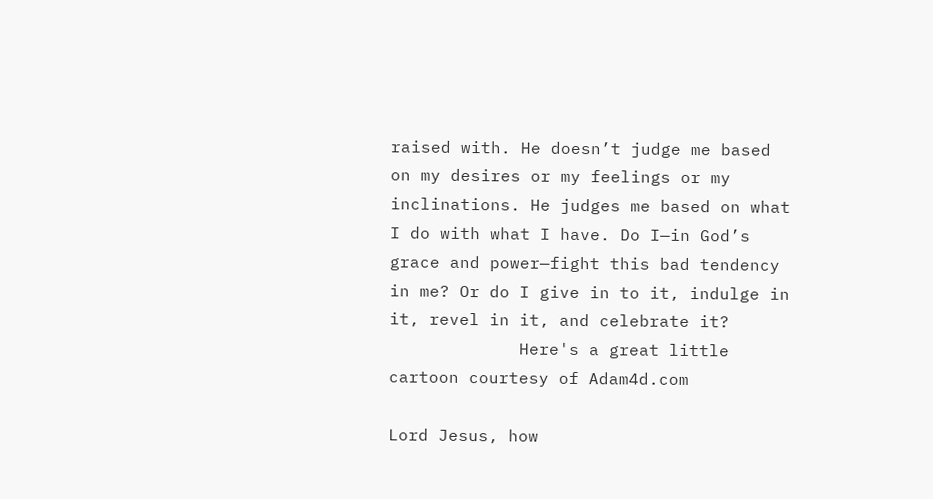raised with. He doesn’t judge me based on my desires or my feelings or my inclinations. He judges me based on what I do with what I have. Do I—in God’s grace and power—fight this bad tendency in me? Or do I give in to it, indulge in it, revel in it, and celebrate it?
             Here's a great little cartoon courtesy of Adam4d.com

Lord Jesus, how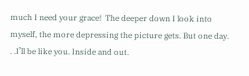much I need your grace!  The deeper down I look into myself, the more depressing the picture gets. But one day. . .I’ll be like you. Inside and out.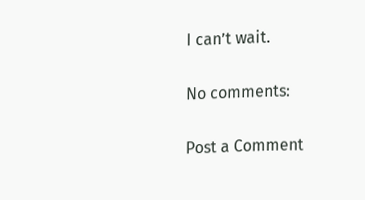I can’t wait.

No comments:

Post a Comment